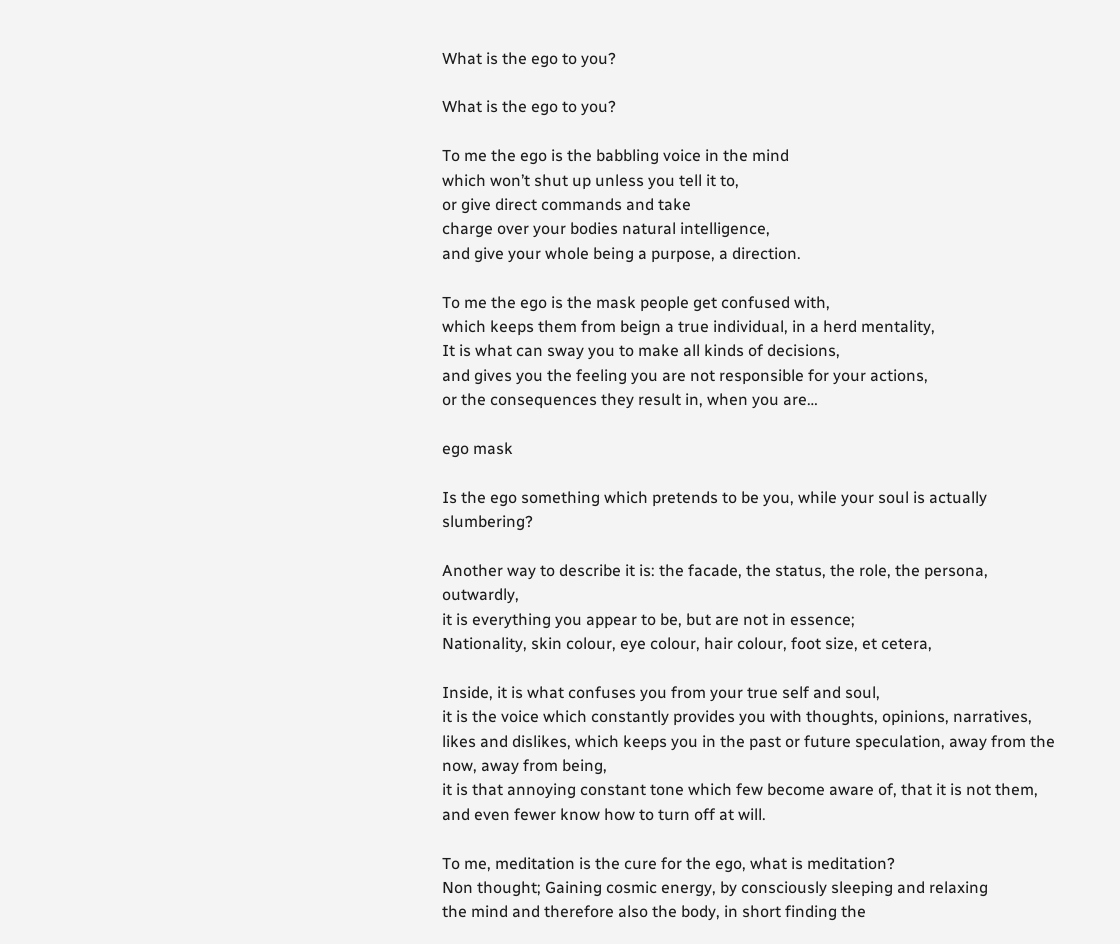What is the ego to you?

What is the ego to you?

To me the ego is the babbling voice in the mind
which won’t shut up unless you tell it to,
or give direct commands and take
charge over your bodies natural intelligence,
and give your whole being a purpose, a direction.

To me the ego is the mask people get confused with,
which keeps them from beign a true individual, in a herd mentality,
It is what can sway you to make all kinds of decisions,
and gives you the feeling you are not responsible for your actions,
or the consequences they result in, when you are…

ego mask

Is the ego something which pretends to be you, while your soul is actually slumbering?

Another way to describe it is: the facade, the status, the role, the persona, outwardly,
it is everything you appear to be, but are not in essence;
Nationality, skin colour, eye colour, hair colour, foot size, et cetera,

Inside, it is what confuses you from your true self and soul,
it is the voice which constantly provides you with thoughts, opinions, narratives,
likes and dislikes, which keeps you in the past or future speculation, away from the now, away from being,
it is that annoying constant tone which few become aware of, that it is not them, and even fewer know how to turn off at will.

To me, meditation is the cure for the ego, what is meditation?
Non thought; Gaining cosmic energy, by consciously sleeping and relaxing
the mind and therefore also the body, in short finding the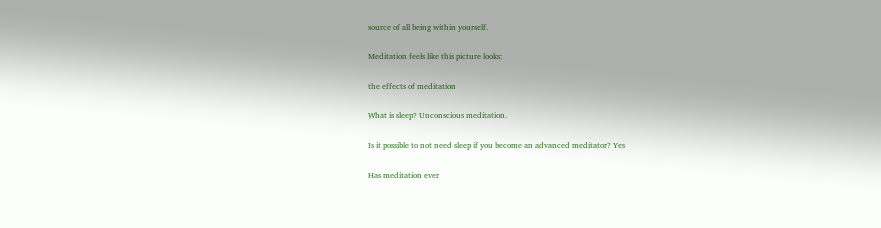source of all being within yourself.

Meditation feels like this picture looks:

the effects of meditation

What is sleep? Unconscious meditation.

Is it possible to not need sleep if you become an advanced meditator? Yes

Has meditation ever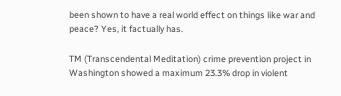been shown to have a real world effect on things like war and peace? Yes, it factually has.

TM (Transcendental Meditation) crime prevention project in Washington showed a maximum 23.3% drop in violent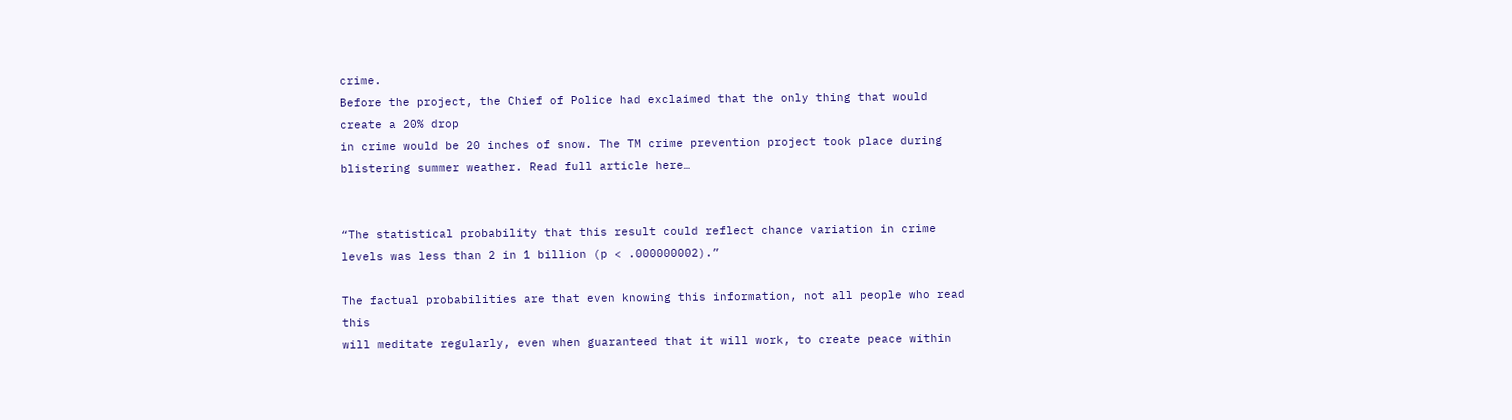crime.
Before the project, the Chief of Police had exclaimed that the only thing that would create a 20% drop
in crime would be 20 inches of snow. The TM crime prevention project took place during
blistering summer weather. Read full article here…


“The statistical probability that this result could reflect chance variation in crime levels was less than 2 in 1 billion (p < .000000002).”

The factual probabilities are that even knowing this information, not all people who read this
will meditate regularly, even when guaranteed that it will work, to create peace within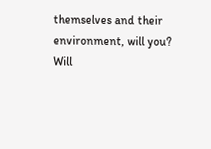themselves and their environment, will you?
Will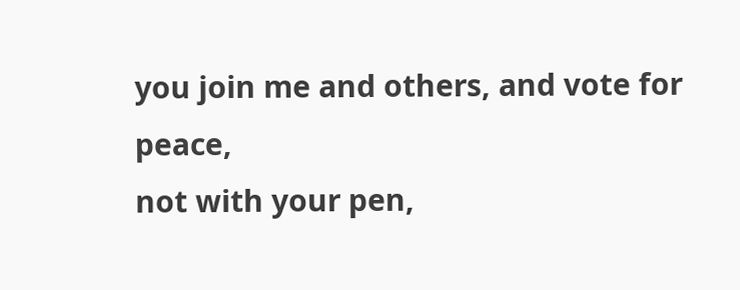you join me and others, and vote for peace,
not with your pen,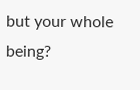but your whole being?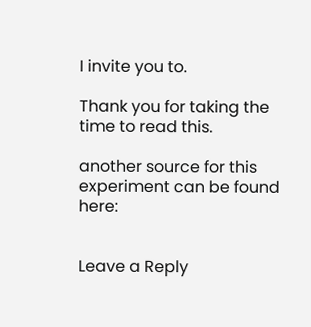I invite you to.

Thank you for taking the time to read this.

another source for this experiment can be found here:


Leave a Reply